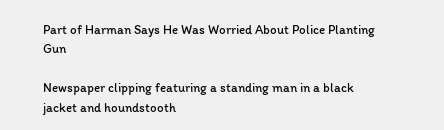Part of Harman Says He Was Worried About Police Planting Gun

Newspaper clipping featuring a standing man in a black jacket and houndstooth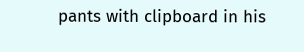pants with clipboard in his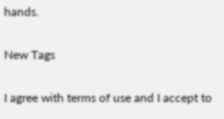hands.

New Tags

I agree with terms of use and I accept to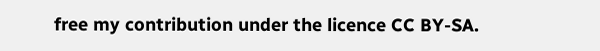free my contribution under the licence CC BY-SA.